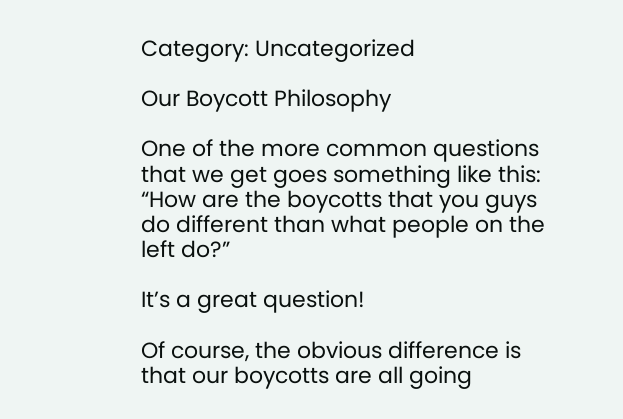Category: Uncategorized

Our Boycott Philosophy

One of the more common questions that we get goes something like this: “How are the boycotts that you guys do different than what people on the left do?”

It’s a great question!

Of course, the obvious difference is that our boycotts are all going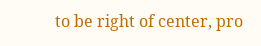to be right of center, pro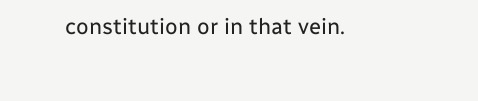constitution or in that vein.